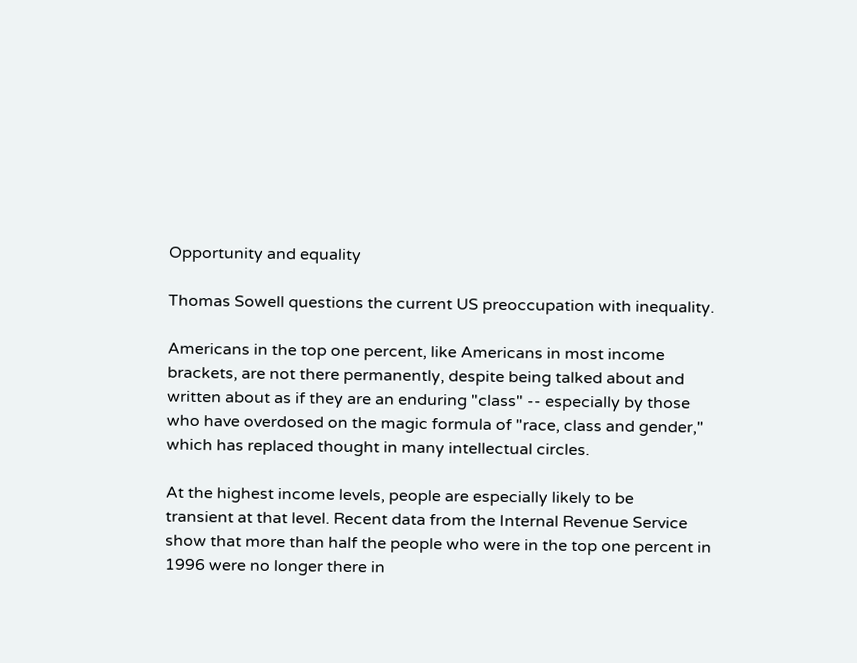Opportunity and equality

Thomas Sowell questions the current US preoccupation with inequality.

Americans in the top one percent, like Americans in most income
brackets, are not there permanently, despite being talked about and
written about as if they are an enduring "class" -- especially by those
who have overdosed on the magic formula of "race, class and gender,"
which has replaced thought in many intellectual circles.

At the highest income levels, people are especially likely to be
transient at that level. Recent data from the Internal Revenue Service
show that more than half the people who were in the top one percent in
1996 were no longer there in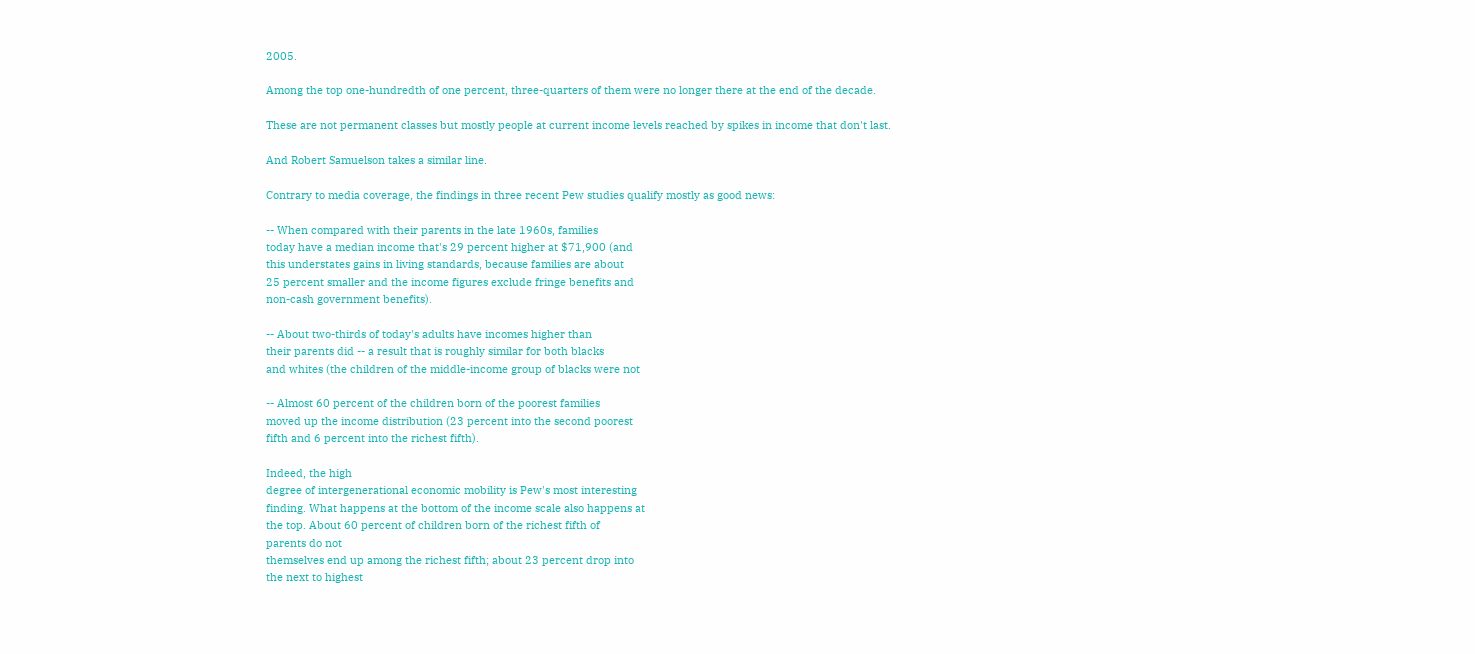2005.

Among the top one-hundredth of one percent, three-quarters of them were no longer there at the end of the decade.

These are not permanent classes but mostly people at current income levels reached by spikes in income that don't last.

And Robert Samuelson takes a similar line.

Contrary to media coverage, the findings in three recent Pew studies qualify mostly as good news:

-- When compared with their parents in the late 1960s, families
today have a median income that's 29 percent higher at $71,900 (and
this understates gains in living standards, because families are about
25 percent smaller and the income figures exclude fringe benefits and
non-cash government benefits).

-- About two-thirds of today's adults have incomes higher than
their parents did -- a result that is roughly similar for both blacks
and whites (the children of the middle-income group of blacks were not

-- Almost 60 percent of the children born of the poorest families
moved up the income distribution (23 percent into the second poorest
fifth and 6 percent into the richest fifth).

Indeed, the high
degree of intergenerational economic mobility is Pew's most interesting
finding. What happens at the bottom of the income scale also happens at
the top. About 60 percent of children born of the richest fifth of
parents do not
themselves end up among the richest fifth; about 23 percent drop into
the next to highest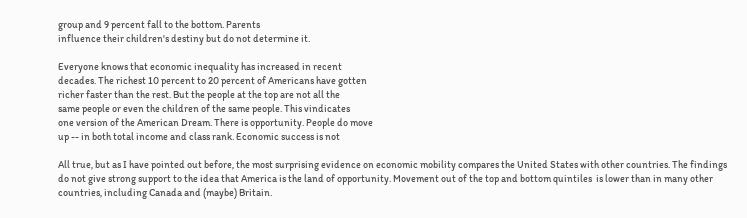group and 9 percent fall to the bottom. Parents
influence their children's destiny but do not determine it.

Everyone knows that economic inequality has increased in recent
decades. The richest 10 percent to 20 percent of Americans have gotten
richer faster than the rest. But the people at the top are not all the
same people or even the children of the same people. This vindicates
one version of the American Dream. There is opportunity. People do move
up -- in both total income and class rank. Economic success is not

All true, but as I have pointed out before, the most surprising evidence on economic mobility compares the United States with other countries. The findings do not give strong support to the idea that America is the land of opportunity. Movement out of the top and bottom quintiles  is lower than in many other countries, including Canada and (maybe) Britain.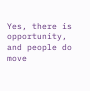Yes, there is opportunity, and people do move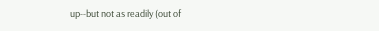up--but not as readily (out of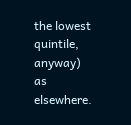the lowest quintile, anyway) as elsewhere.